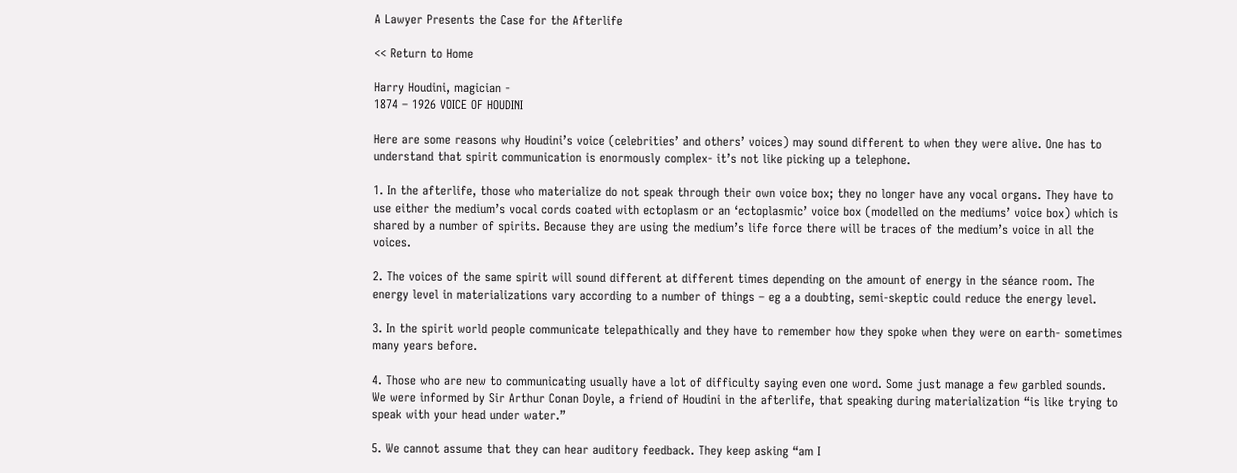A Lawyer Presents the Case for the Afterlife

<< Return to Home

Harry Houdini, magician -
1874 – 1926 VOICE OF HOUDINI

Here are some reasons why Houdini’s voice (celebrities’ and others’ voices) may sound different to when they were alive. One has to understand that spirit communication is enormously complex- it’s not like picking up a telephone.

1. In the afterlife, those who materialize do not speak through their own voice box; they no longer have any vocal organs. They have to use either the medium’s vocal cords coated with ectoplasm or an ‘ectoplasmic’ voice box (modelled on the mediums’ voice box) which is shared by a number of spirits. Because they are using the medium’s life force there will be traces of the medium’s voice in all the voices.

2. The voices of the same spirit will sound different at different times depending on the amount of energy in the séance room. The energy level in materializations vary according to a number of things – eg a a doubting, semi-skeptic could reduce the energy level.

3. In the spirit world people communicate telepathically and they have to remember how they spoke when they were on earth- sometimes many years before.

4. Those who are new to communicating usually have a lot of difficulty saying even one word. Some just manage a few garbled sounds. We were informed by Sir Arthur Conan Doyle, a friend of Houdini in the afterlife, that speaking during materialization “is like trying to speak with your head under water.”

5. We cannot assume that they can hear auditory feedback. They keep asking “am I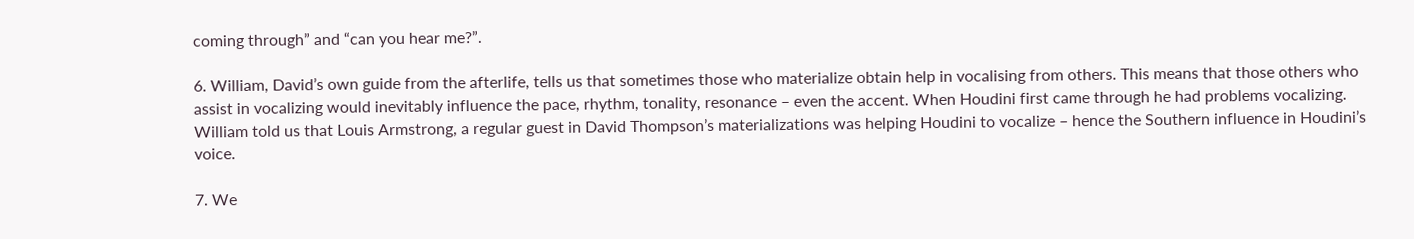coming through” and “can you hear me?”.

6. William, David’s own guide from the afterlife, tells us that sometimes those who materialize obtain help in vocalising from others. This means that those others who assist in vocalizing would inevitably influence the pace, rhythm, tonality, resonance – even the accent. When Houdini first came through he had problems vocalizing. William told us that Louis Armstrong, a regular guest in David Thompson’s materializations was helping Houdini to vocalize – hence the Southern influence in Houdini’s voice.

7. We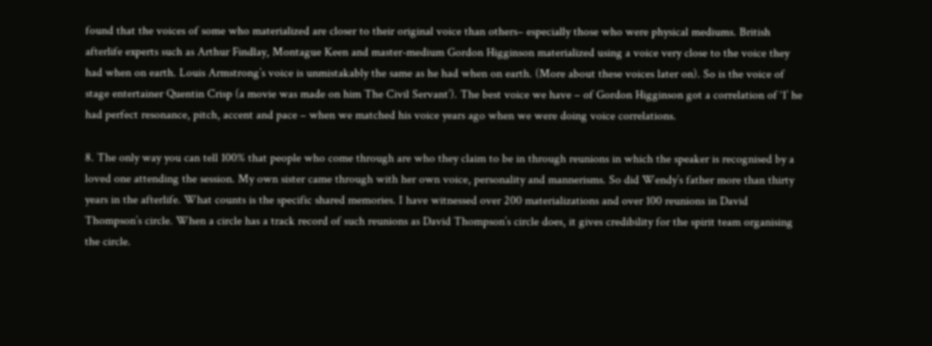found that the voices of some who materialized are closer to their original voice than others– especially those who were physical mediums. British afterlife experts such as Arthur Findlay, Montague Keen and master-medium Gordon Higginson materialized using a voice very close to the voice they had when on earth. Louis Armstrong’s voice is unmistakably the same as he had when on earth. (More about these voices later on). So is the voice of stage entertainer Quentin Crisp (a movie was made on him The Civil Servant’). The best voice we have – of Gordon Higginson got a correlation of ‘1’ he had perfect resonance, pitch, accent and pace – when we matched his voice years ago when we were doing voice correlations.

8. The only way you can tell 100% that people who come through are who they claim to be in through reunions in which the speaker is recognised by a loved one attending the session. My own sister came through with her own voice, personality and mannerisms. So did Wendy’s father more than thirty years in the afterlife. What counts is the specific shared memories. I have witnessed over 200 materializations and over 100 reunions in David Thompson’s circle. When a circle has a track record of such reunions as David Thompson’s circle does, it gives credibility for the spirit team organising the circle.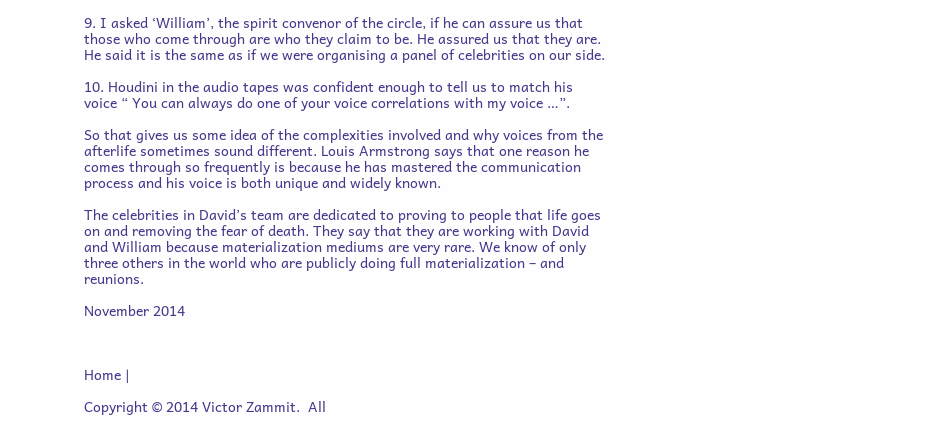9. I asked ‘William’, the spirit convenor of the circle, if he can assure us that those who come through are who they claim to be. He assured us that they are. He said it is the same as if we were organising a panel of celebrities on our side.

10. Houdini in the audio tapes was confident enough to tell us to match his voice “ You can always do one of your voice correlations with my voice …”.

So that gives us some idea of the complexities involved and why voices from the afterlife sometimes sound different. Louis Armstrong says that one reason he comes through so frequently is because he has mastered the communication process and his voice is both unique and widely known.

The celebrities in David’s team are dedicated to proving to people that life goes on and removing the fear of death. They say that they are working with David and William because materialization mediums are very rare. We know of only three others in the world who are publicly doing full materialization – and reunions.

November 2014



Home |

Copyright © 2014 Victor Zammit.  All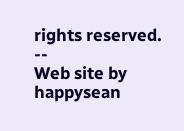rights reserved.  --
Web site by happysean